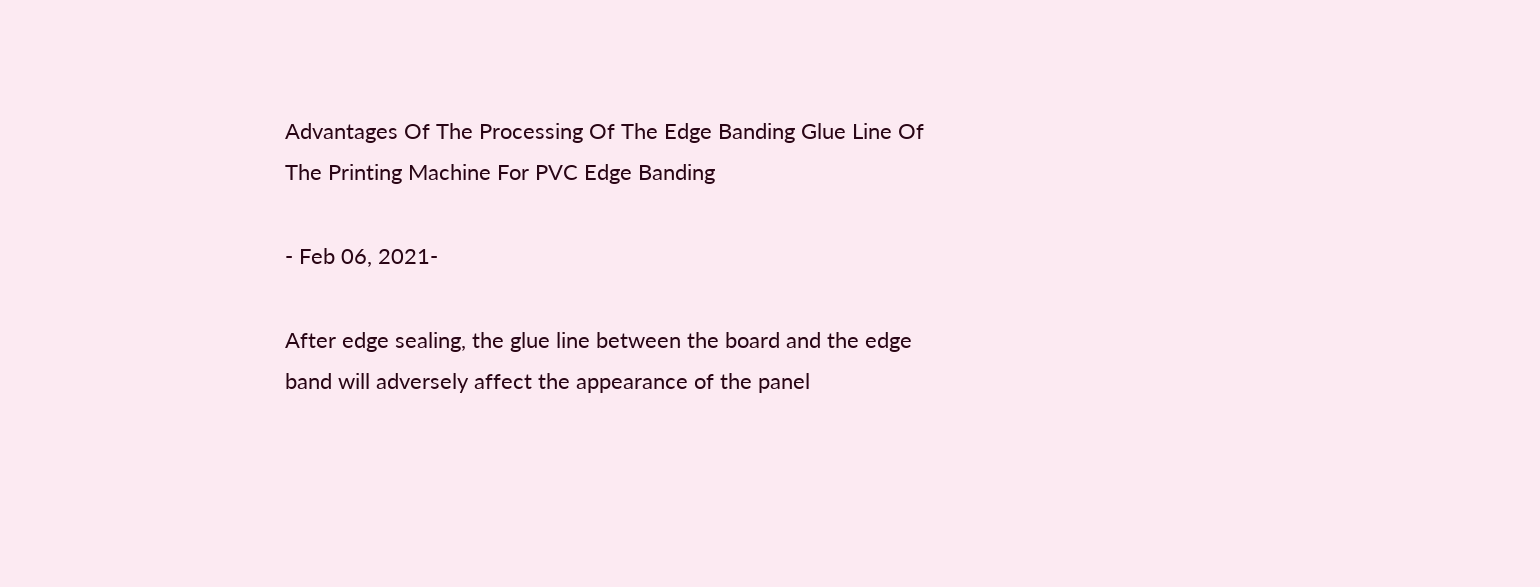Advantages Of The Processing Of The Edge Banding Glue Line Of The Printing Machine For PVC Edge Banding

- Feb 06, 2021-

After edge sealing, the glue line between the board and the edge band will adversely affect the appearance of the panel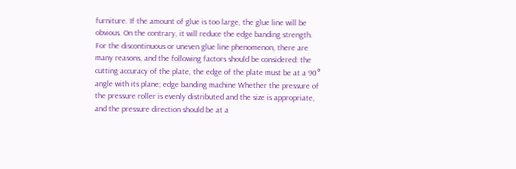furniture. If the amount of glue is too large, the glue line will be obvious. On the contrary, it will reduce the edge banding strength. For the discontinuous or uneven glue line phenomenon, there are many reasons, and the following factors should be considered: the cutting accuracy of the plate, the edge of the plate must be at a 90° angle with its plane; edge banding machine Whether the pressure of the pressure roller is evenly distributed and the size is appropriate, and the pressure direction should be at a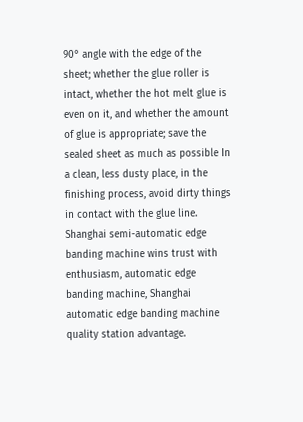90° angle with the edge of the sheet; whether the glue roller is intact, whether the hot melt glue is even on it, and whether the amount of glue is appropriate; save the sealed sheet as much as possible In a clean, less dusty place, in the finishing process, avoid dirty things in contact with the glue line. Shanghai semi-automatic edge banding machine wins trust with enthusiasm, automatic edge banding machine, Shanghai automatic edge banding machine quality station advantage.